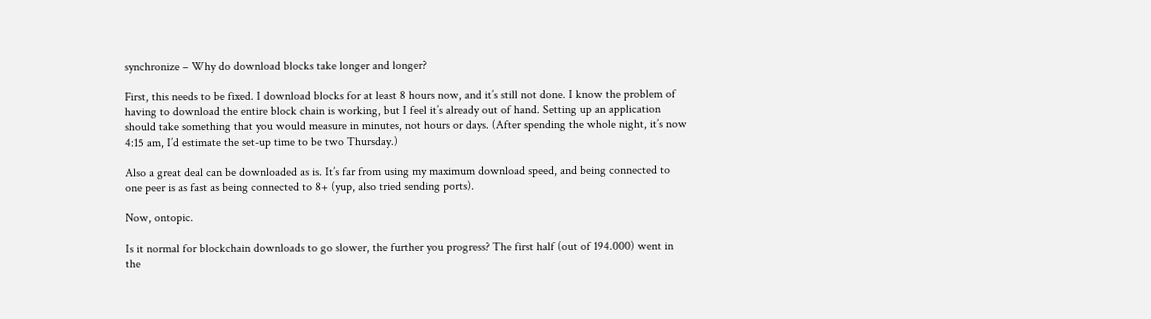synchronize – Why do download blocks take longer and longer?

First, this needs to be fixed. I download blocks for at least 8 hours now, and it’s still not done. I know the problem of having to download the entire block chain is working, but I feel it’s already out of hand. Setting up an application should take something that you would measure in minutes, not hours or days. (After spending the whole night, it’s now 4:15 am, I’d estimate the set-up time to be two Thursday.)

Also a great deal can be downloaded as is. It’s far from using my maximum download speed, and being connected to one peer is as fast as being connected to 8+ (yup, also tried sending ports).

Now, ontopic.

Is it normal for blockchain downloads to go slower, the further you progress? The first half (out of 194.000) went in the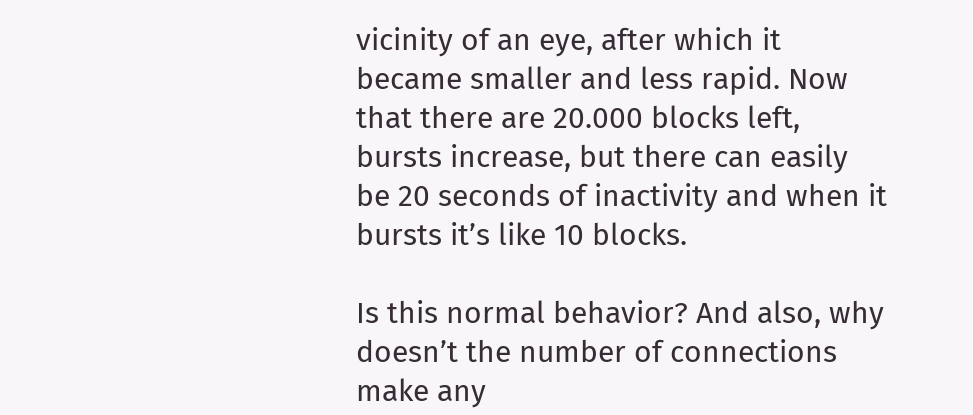vicinity of an eye, after which it became smaller and less rapid. Now that there are 20.000 blocks left, bursts increase, but there can easily be 20 seconds of inactivity and when it bursts it’s like 10 blocks.

Is this normal behavior? And also, why doesn’t the number of connections make any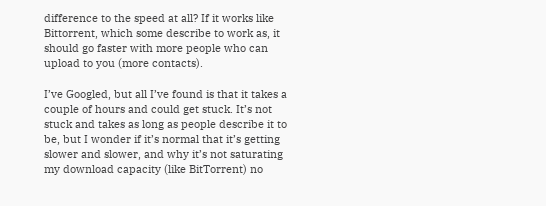difference to the speed at all? If it works like Bittorrent, which some describe to work as, it should go faster with more people who can upload to you (more contacts).

I’ve Googled, but all I’ve found is that it takes a couple of hours and could get stuck. It’s not stuck and takes as long as people describe it to be, but I wonder if it’s normal that it’s getting slower and slower, and why it’s not saturating my download capacity (like BitTorrent) no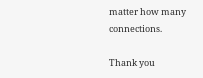matter how many connections.

Thank you